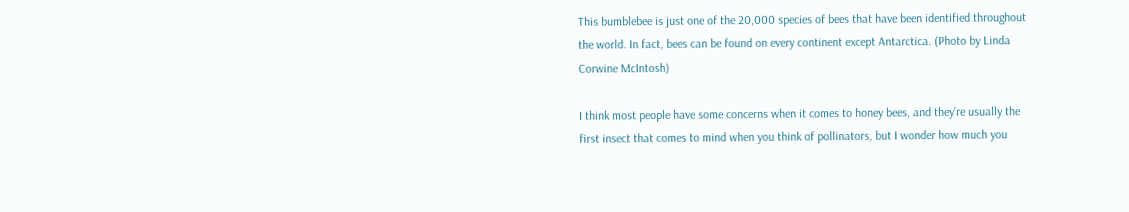This bumblebee is just one of the 20,000 species of bees that have been identified throughout the world. In fact, bees can be found on every continent except Antarctica. (Photo by Linda Corwine McIntosh)

I think most people have some concerns when it comes to honey bees, and they’re usually the first insect that comes to mind when you think of pollinators, but I wonder how much you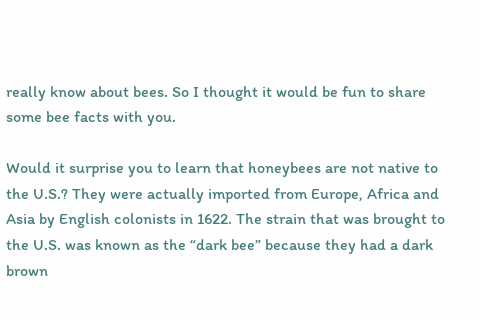really know about bees. So I thought it would be fun to share some bee facts with you.

Would it surprise you to learn that honeybees are not native to the U.S.? They were actually imported from Europe, Africa and Asia by English colonists in 1622. The strain that was brought to the U.S. was known as the “dark bee” because they had a dark brown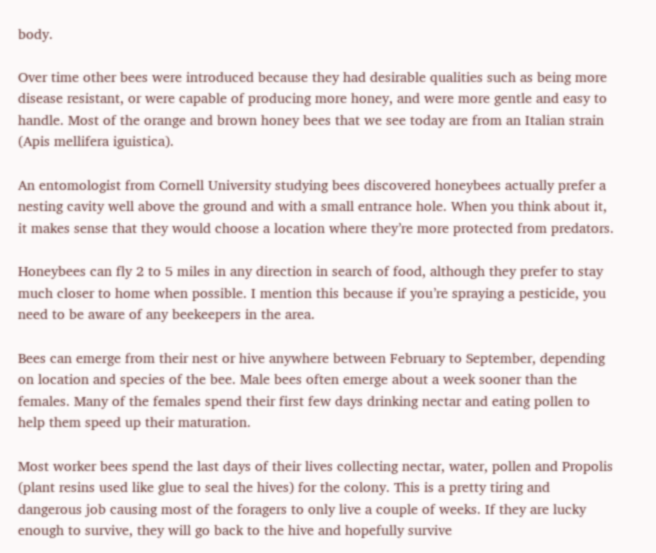body.

Over time other bees were introduced because they had desirable qualities such as being more disease resistant, or were capable of producing more honey, and were more gentle and easy to handle. Most of the orange and brown honey bees that we see today are from an Italian strain (Apis mellifera iguistica).

An entomologist from Cornell University studying bees discovered honeybees actually prefer a nesting cavity well above the ground and with a small entrance hole. When you think about it, it makes sense that they would choose a location where they’re more protected from predators.

Honeybees can fly 2 to 5 miles in any direction in search of food, although they prefer to stay much closer to home when possible. I mention this because if you’re spraying a pesticide, you need to be aware of any beekeepers in the area.

Bees can emerge from their nest or hive anywhere between February to September, depending on location and species of the bee. Male bees often emerge about a week sooner than the females. Many of the females spend their first few days drinking nectar and eating pollen to help them speed up their maturation.

Most worker bees spend the last days of their lives collecting nectar, water, pollen and Propolis (plant resins used like glue to seal the hives) for the colony. This is a pretty tiring and dangerous job causing most of the foragers to only live a couple of weeks. If they are lucky enough to survive, they will go back to the hive and hopefully survive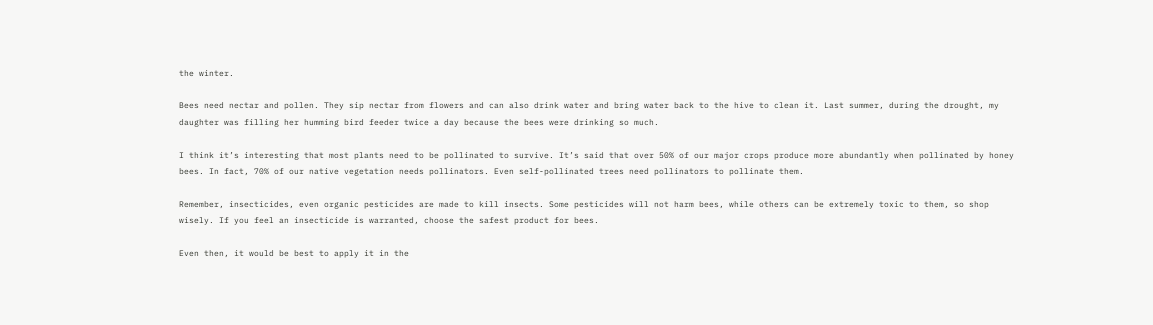the winter.

Bees need nectar and pollen. They sip nectar from flowers and can also drink water and bring water back to the hive to clean it. Last summer, during the drought, my daughter was filling her humming bird feeder twice a day because the bees were drinking so much.

I think it’s interesting that most plants need to be pollinated to survive. It’s said that over 50% of our major crops produce more abundantly when pollinated by honey bees. In fact, 70% of our native vegetation needs pollinators. Even self-pollinated trees need pollinators to pollinate them.

Remember, insecticides, even organic pesticides are made to kill insects. Some pesticides will not harm bees, while others can be extremely toxic to them, so shop wisely. If you feel an insecticide is warranted, choose the safest product for bees.

Even then, it would be best to apply it in the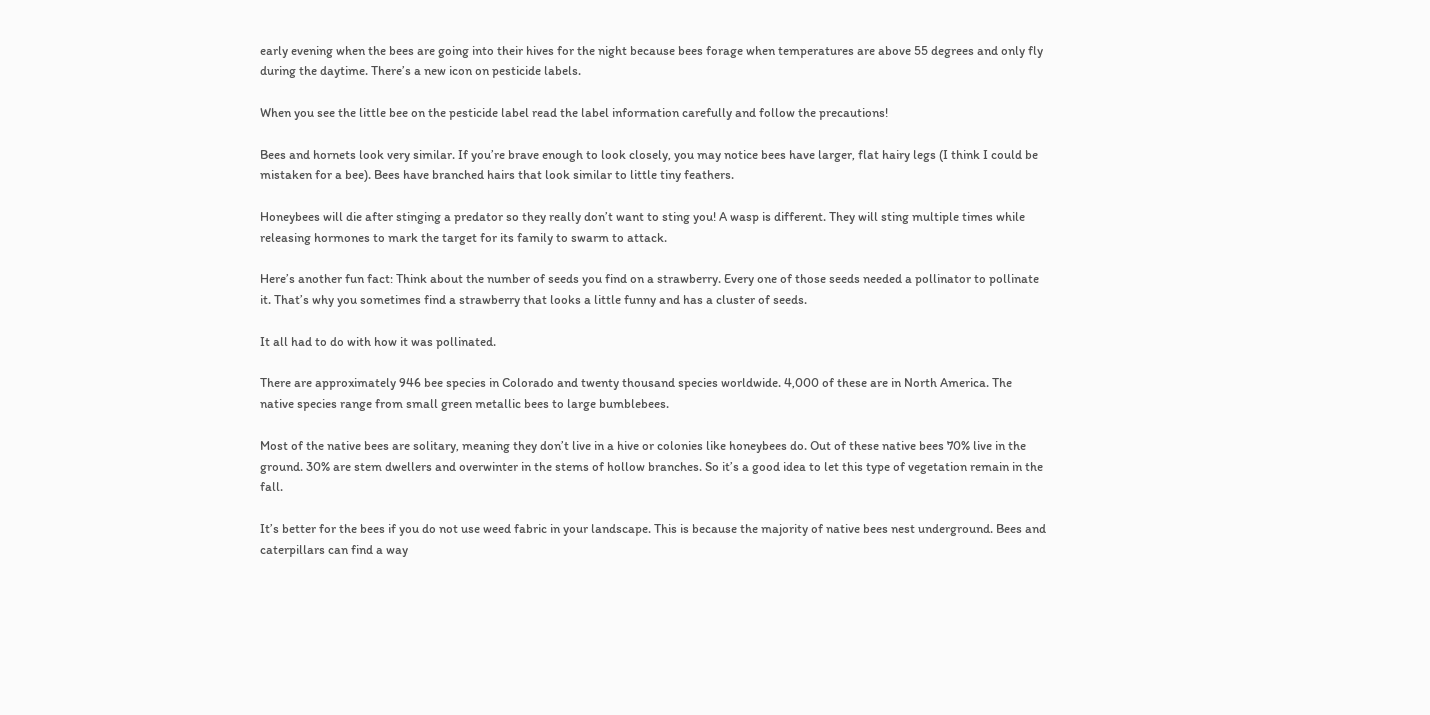early evening when the bees are going into their hives for the night because bees forage when temperatures are above 55 degrees and only fly during the daytime. There’s a new icon on pesticide labels.

When you see the little bee on the pesticide label read the label information carefully and follow the precautions!

Bees and hornets look very similar. If you’re brave enough to look closely, you may notice bees have larger, flat hairy legs (I think I could be mistaken for a bee). Bees have branched hairs that look similar to little tiny feathers.

Honeybees will die after stinging a predator so they really don’t want to sting you! A wasp is different. They will sting multiple times while releasing hormones to mark the target for its family to swarm to attack.

Here’s another fun fact: Think about the number of seeds you find on a strawberry. Every one of those seeds needed a pollinator to pollinate it. That’s why you sometimes find a strawberry that looks a little funny and has a cluster of seeds.

It all had to do with how it was pollinated.

There are approximately 946 bee species in Colorado and twenty thousand species worldwide. 4,000 of these are in North America. The native species range from small green metallic bees to large bumblebees.

Most of the native bees are solitary, meaning they don’t live in a hive or colonies like honeybees do. Out of these native bees 70% live in the ground. 30% are stem dwellers and overwinter in the stems of hollow branches. So it’s a good idea to let this type of vegetation remain in the fall.

It’s better for the bees if you do not use weed fabric in your landscape. This is because the majority of native bees nest underground. Bees and caterpillars can find a way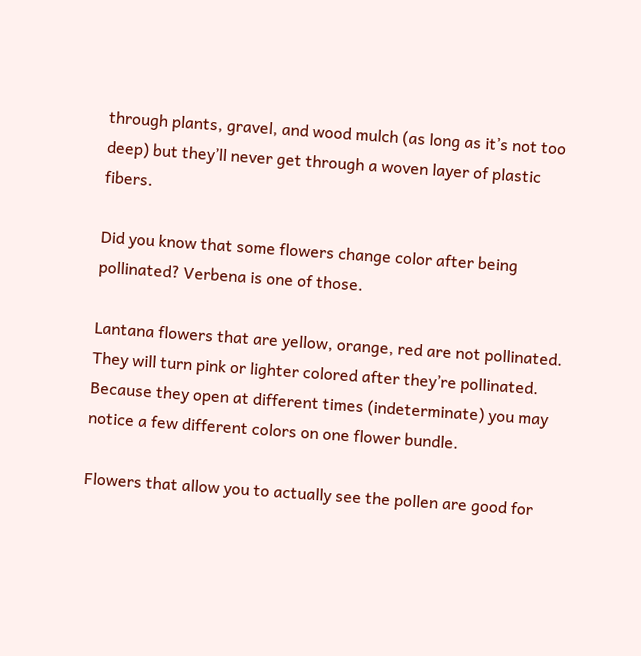through plants, gravel, and wood mulch (as long as it’s not too deep) but they’ll never get through a woven layer of plastic fibers.

Did you know that some flowers change color after being pollinated? Verbena is one of those.

Lantana flowers that are yellow, orange, red are not pollinated. They will turn pink or lighter colored after they’re pollinated. Because they open at different times (indeterminate) you may notice a few different colors on one flower bundle.

Flowers that allow you to actually see the pollen are good for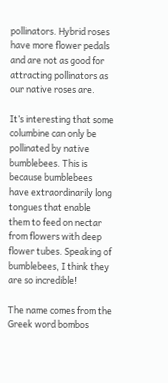pollinators. Hybrid roses have more flower pedals and are not as good for attracting pollinators as our native roses are.

It’s interesting that some columbine can only be pollinated by native bumblebees. This is because bumblebees have extraordinarily long tongues that enable them to feed on nectar from flowers with deep flower tubes. Speaking of bumblebees, I think they are so incredible!

The name comes from the Greek word bombos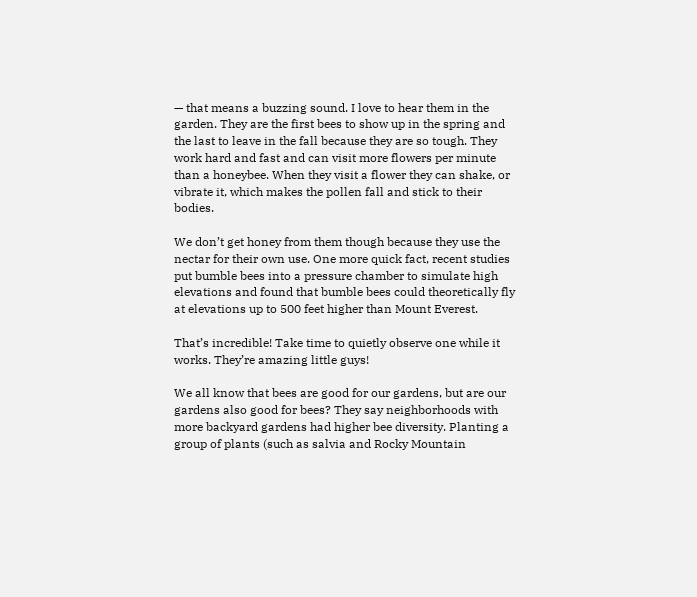— that means a buzzing sound. I love to hear them in the garden. They are the first bees to show up in the spring and the last to leave in the fall because they are so tough. They work hard and fast and can visit more flowers per minute than a honeybee. When they visit a flower they can shake, or vibrate it, which makes the pollen fall and stick to their bodies.

We don’t get honey from them though because they use the nectar for their own use. One more quick fact, recent studies put bumble bees into a pressure chamber to simulate high elevations and found that bumble bees could theoretically fly at elevations up to 500 feet higher than Mount Everest.

That’s incredible! Take time to quietly observe one while it works. They’re amazing little guys!

We all know that bees are good for our gardens, but are our gardens also good for bees? They say neighborhoods with more backyard gardens had higher bee diversity. Planting a group of plants (such as salvia and Rocky Mountain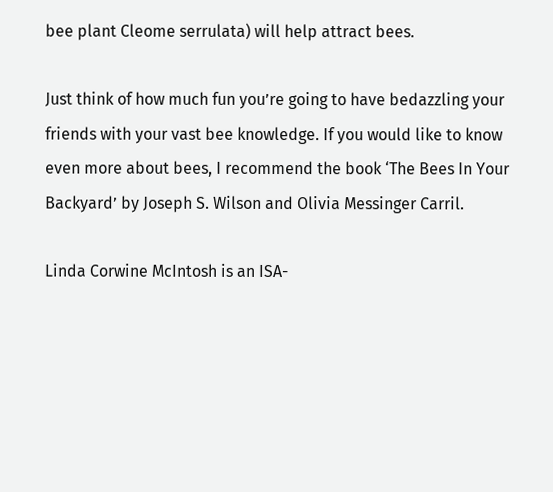bee plant Cleome serrulata) will help attract bees.

Just think of how much fun you’re going to have bedazzling your friends with your vast bee knowledge. If you would like to know even more about bees, I recommend the book ‘The Bees In Your Backyard’ by Joseph S. Wilson and Olivia Messinger Carril.

Linda Corwine McIntosh is an ISA-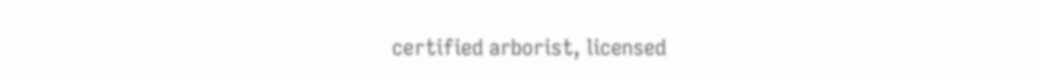certified arborist, licensed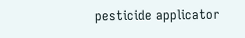pesticide applicator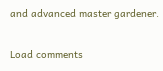and advanced master gardener.

Load comments